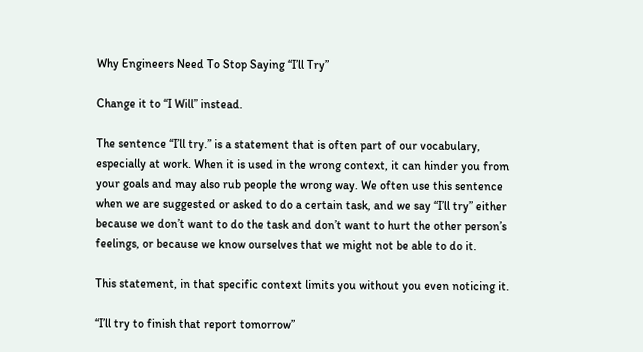Why Engineers Need To Stop Saying “I’ll Try”

Change it to “I Will” instead.

The sentence “I’ll try.” is a statement that is often part of our vocabulary, especially at work. When it is used in the wrong context, it can hinder you from your goals and may also rub people the wrong way. We often use this sentence when we are suggested or asked to do a certain task, and we say “I’ll try” either because we don’t want to do the task and don’t want to hurt the other person’s feelings, or because we know ourselves that we might not be able to do it.

This statement, in that specific context limits you without you even noticing it.

“I’ll try to finish that report tomorrow”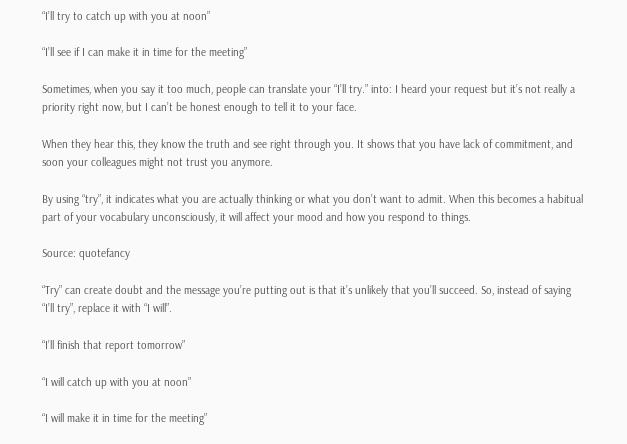“I’ll try to catch up with you at noon”

“I’ll see if I can make it in time for the meeting”

Sometimes, when you say it too much, people can translate your “I’ll try.” into: I heard your request but it’s not really a priority right now, but I can’t be honest enough to tell it to your face.

When they hear this, they know the truth and see right through you. It shows that you have lack of commitment, and soon your colleagues might not trust you anymore.

By using “try”, it indicates what you are actually thinking or what you don’t want to admit. When this becomes a habitual part of your vocabulary unconsciously, it will affect your mood and how you respond to things.

Source: quotefancy

“Try” can create doubt and the message you’re putting out is that it’s unlikely that you’ll succeed. So, instead of saying “I’ll try”, replace it with “I will”.

“I’ll finish that report tomorrow”

“I will catch up with you at noon”

“I will make it in time for the meeting”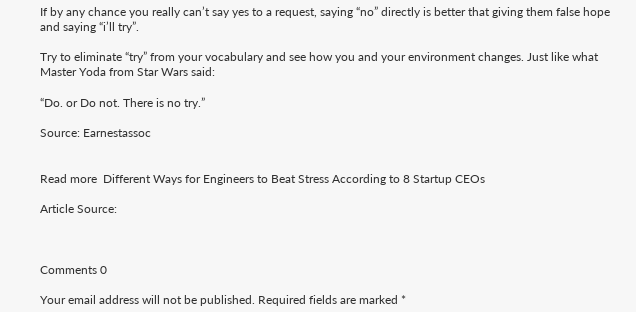If by any chance you really can’t say yes to a request, saying “no” directly is better that giving them false hope and saying “i’ll try”.

Try to eliminate “try” from your vocabulary and see how you and your environment changes. Just like what Master Yoda from Star Wars said:

“Do. or Do not. There is no try.”

Source: Earnestassoc


Read more  Different Ways for Engineers to Beat Stress According to 8 Startup CEOs

Article Source:



Comments 0

Your email address will not be published. Required fields are marked *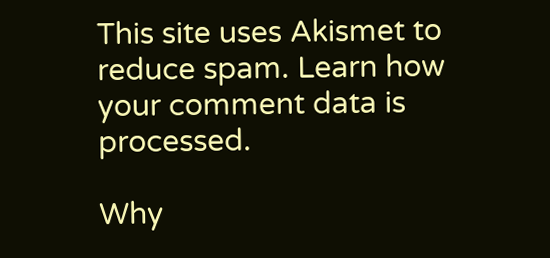This site uses Akismet to reduce spam. Learn how your comment data is processed.

Why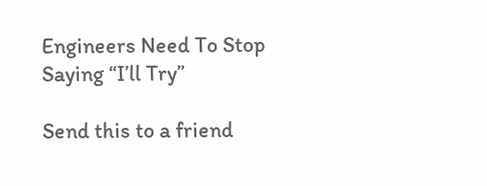Engineers Need To Stop Saying “I’ll Try”

Send this to a friend